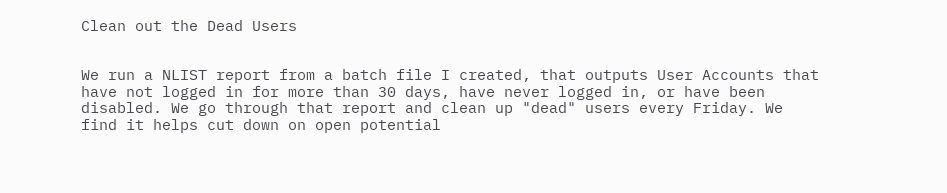Clean out the Dead Users


We run a NLIST report from a batch file I created, that outputs User Accounts that have not logged in for more than 30 days, have never logged in, or have been disabled. We go through that report and clean up "dead" users every Friday. We find it helps cut down on open potential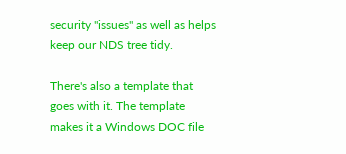security "issues" as well as helps keep our NDS tree tidy.

There's also a template that goes with it. The template makes it a Windows DOC file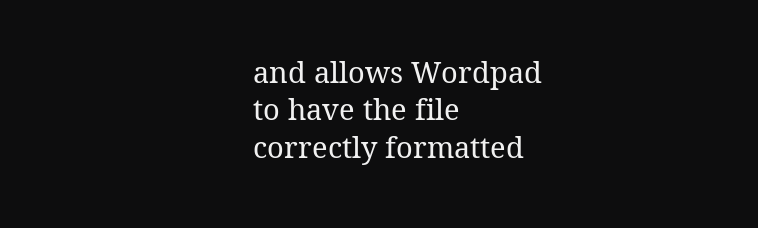and allows Wordpad to have the file correctly formatted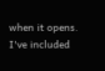when it opens. I've included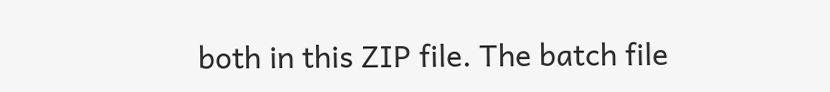both in this ZIP file. The batch file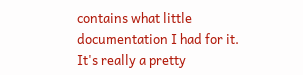contains what little documentation I had for it. It's really a pretty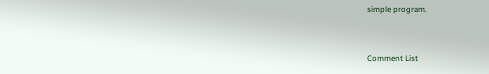simple program.


Comment List